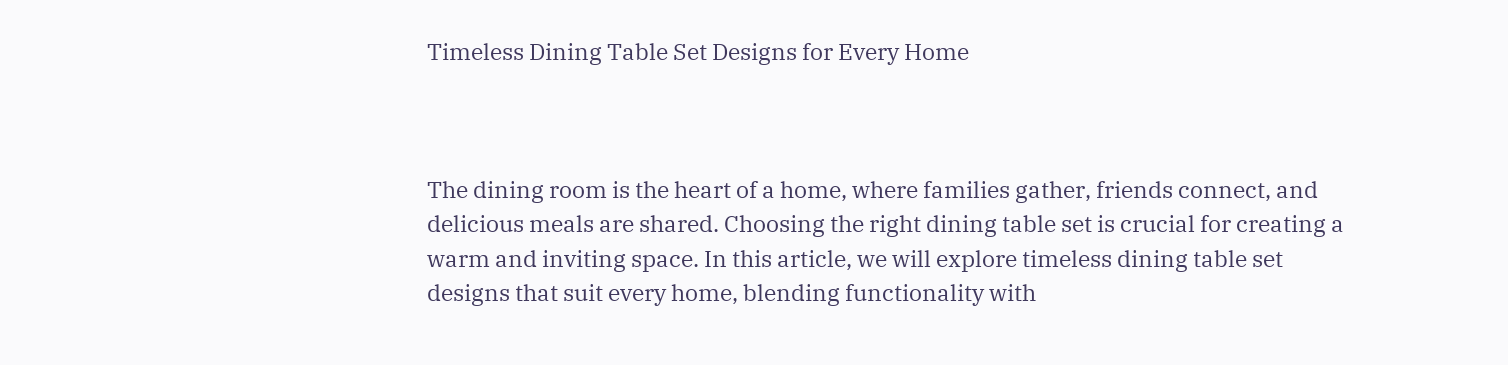Timeless Dining Table Set Designs for Every Home



The dining room is the heart of a home, where families gather, friends connect, and delicious meals are shared. Choosing the right dining table set is crucial for creating a warm and inviting space. In this article, we will explore timeless dining table set designs that suit every home, blending functionality with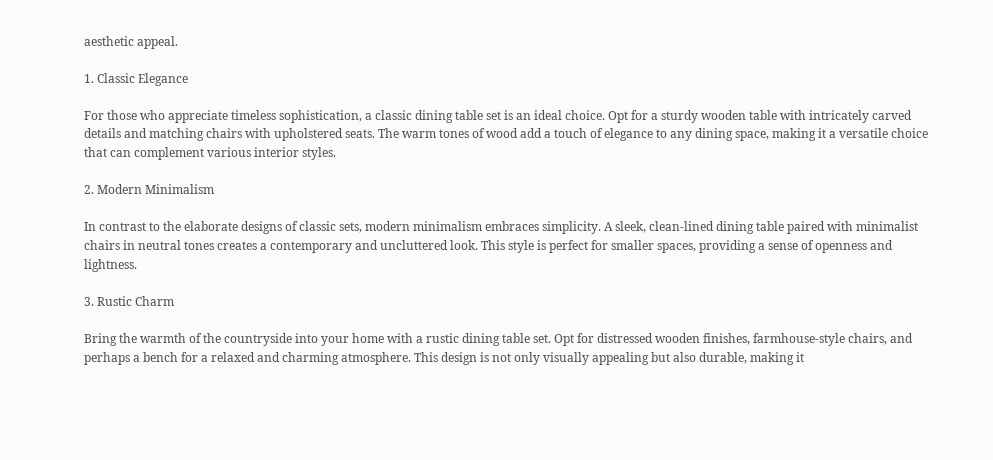aesthetic appeal.

1. Classic Elegance

For those who appreciate timeless sophistication, a classic dining table set is an ideal choice. Opt for a sturdy wooden table with intricately carved details and matching chairs with upholstered seats. The warm tones of wood add a touch of elegance to any dining space, making it a versatile choice that can complement various interior styles.

2. Modern Minimalism

In contrast to the elaborate designs of classic sets, modern minimalism embraces simplicity. A sleek, clean-lined dining table paired with minimalist chairs in neutral tones creates a contemporary and uncluttered look. This style is perfect for smaller spaces, providing a sense of openness and lightness.

3. Rustic Charm

Bring the warmth of the countryside into your home with a rustic dining table set. Opt for distressed wooden finishes, farmhouse-style chairs, and perhaps a bench for a relaxed and charming atmosphere. This design is not only visually appealing but also durable, making it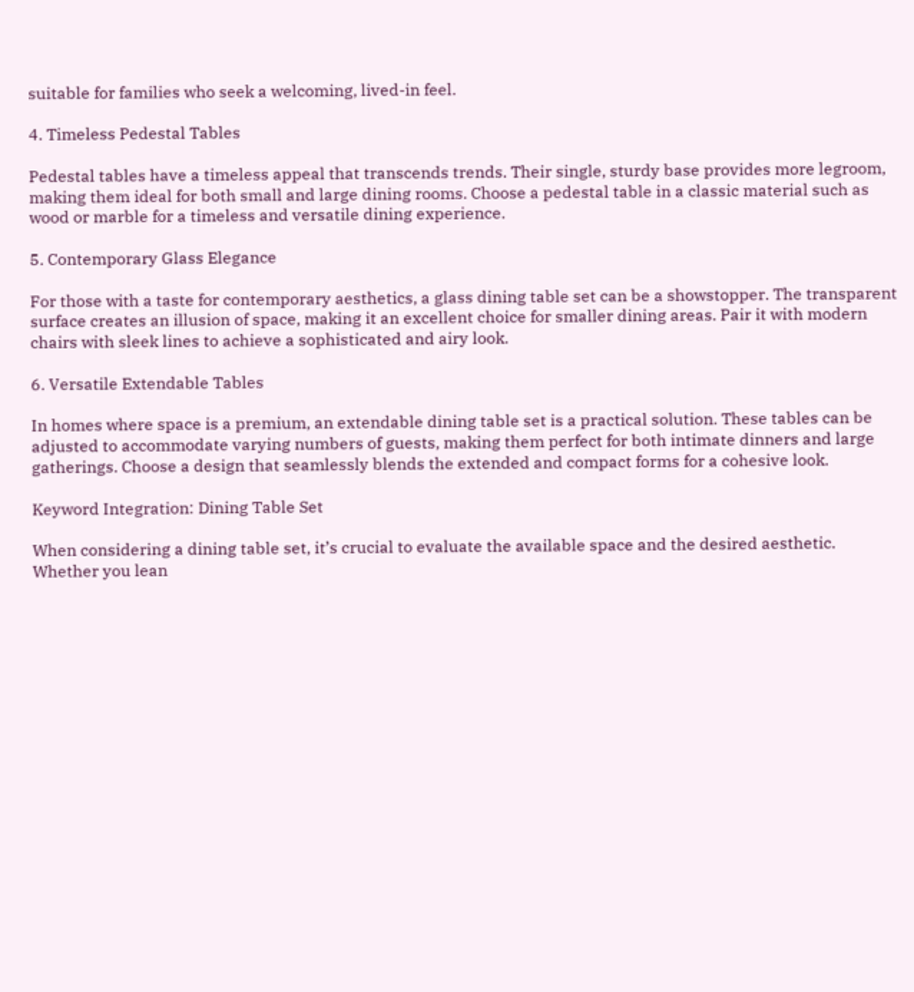suitable for families who seek a welcoming, lived-in feel.

4. Timeless Pedestal Tables

Pedestal tables have a timeless appeal that transcends trends. Their single, sturdy base provides more legroom, making them ideal for both small and large dining rooms. Choose a pedestal table in a classic material such as wood or marble for a timeless and versatile dining experience.

5. Contemporary Glass Elegance

For those with a taste for contemporary aesthetics, a glass dining table set can be a showstopper. The transparent surface creates an illusion of space, making it an excellent choice for smaller dining areas. Pair it with modern chairs with sleek lines to achieve a sophisticated and airy look.

6. Versatile Extendable Tables

In homes where space is a premium, an extendable dining table set is a practical solution. These tables can be adjusted to accommodate varying numbers of guests, making them perfect for both intimate dinners and large gatherings. Choose a design that seamlessly blends the extended and compact forms for a cohesive look.

Keyword Integration: Dining Table Set

When considering a dining table set, it’s crucial to evaluate the available space and the desired aesthetic. Whether you lean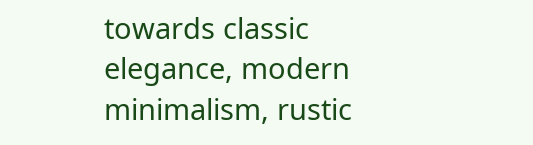towards classic elegance, modern minimalism, rustic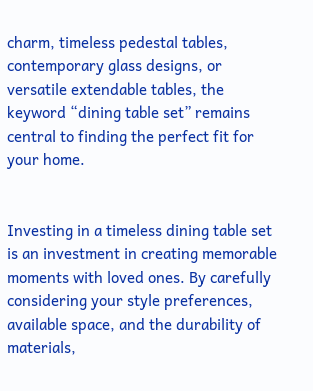charm, timeless pedestal tables, contemporary glass designs, or versatile extendable tables, the keyword “dining table set” remains central to finding the perfect fit for your home.


Investing in a timeless dining table set is an investment in creating memorable moments with loved ones. By carefully considering your style preferences, available space, and the durability of materials,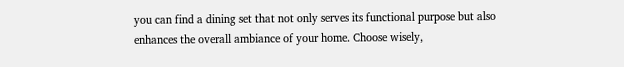you can find a dining set that not only serves its functional purpose but also enhances the overall ambiance of your home. Choose wisely,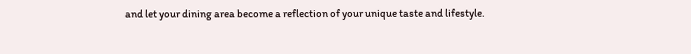and let your dining area become a reflection of your unique taste and lifestyle.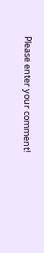Please enter your comment!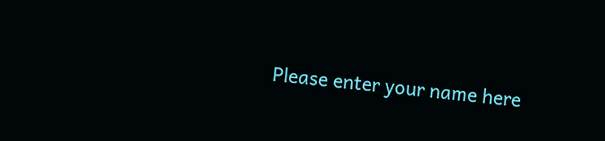Please enter your name here